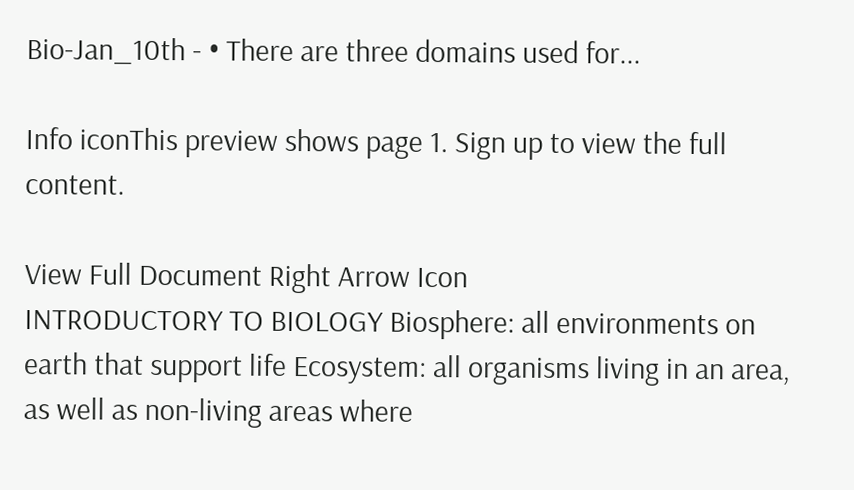Bio-Jan_10th - • There are three domains used for...

Info iconThis preview shows page 1. Sign up to view the full content.

View Full Document Right Arrow Icon
INTRODUCTORY TO BIOLOGY Biosphere: all environments on earth that support life Ecosystem: all organisms living in an area, as well as non-living areas where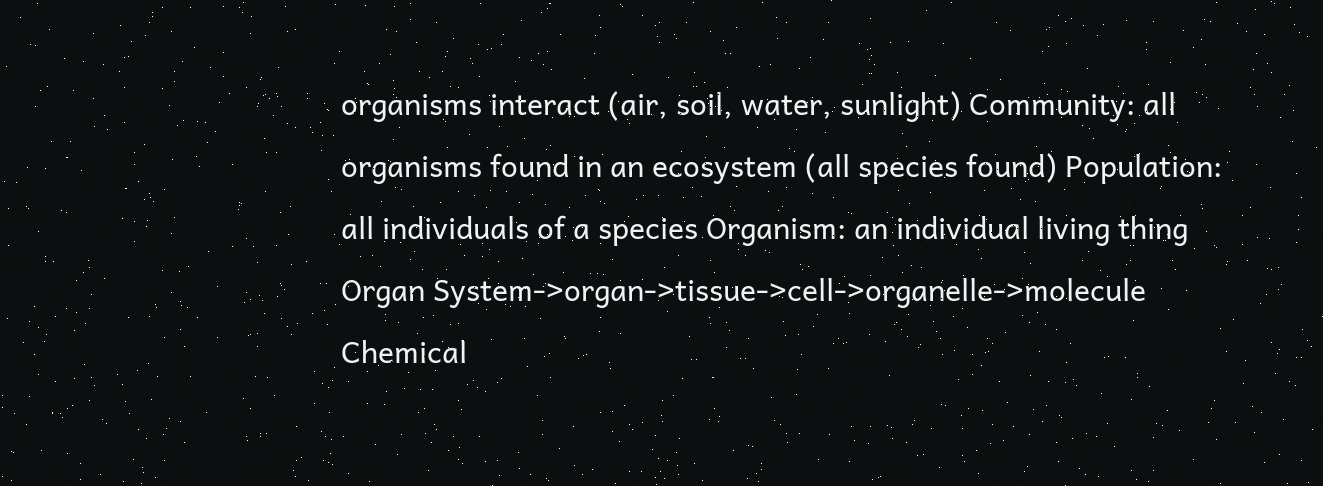organisms interact (air, soil, water, sunlight) Community: all organisms found in an ecosystem (all species found) Population: all individuals of a species Organism: an individual living thing Organ System->organ->tissue->cell->organelle->molecule Chemical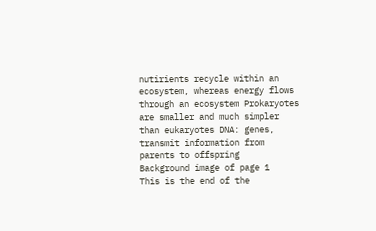nutirients recycle within an ecosystem, whereas energy flows through an ecosystem Prokaryotes are smaller and much simpler than eukaryotes DNA: genes, transmit information from parents to offspring
Background image of page 1
This is the end of the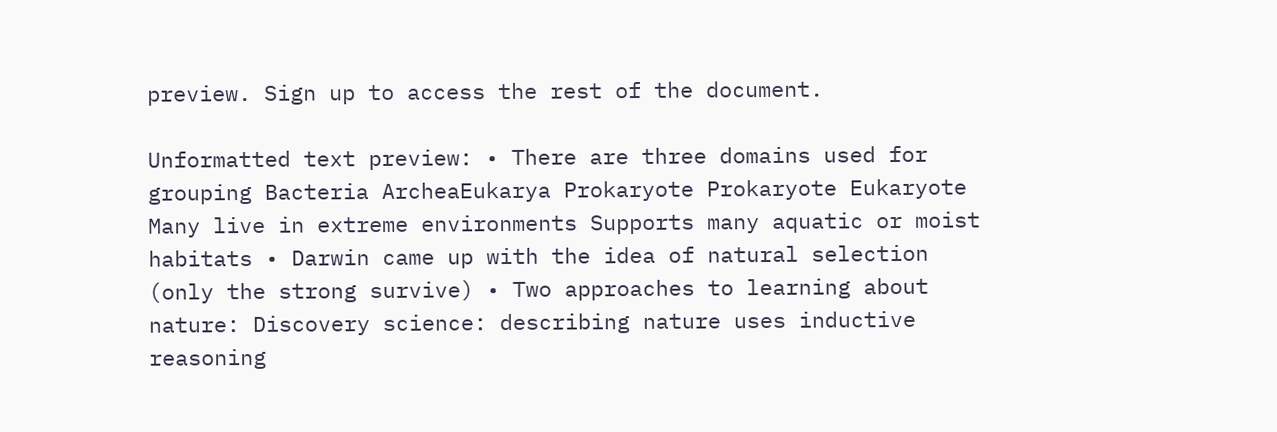preview. Sign up to access the rest of the document.

Unformatted text preview: • There are three domains used for grouping Bacteria ArcheaEukarya Prokaryote Prokaryote Eukaryote Many live in extreme environments Supports many aquatic or moist habitats • Darwin came up with the idea of natural selection (only the strong survive) • Two approaches to learning about nature: Discovery science: describing nature uses inductive reasoning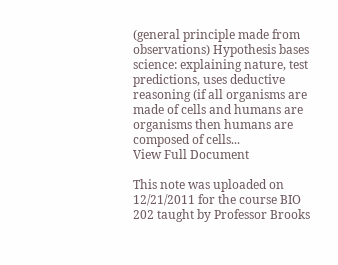(general principle made from observations) Hypothesis bases science: explaining nature, test predictions, uses deductive reasoning (if all organisms are made of cells and humans are organisms then humans are composed of cells...
View Full Document

This note was uploaded on 12/21/2011 for the course BIO 202 taught by Professor Brooks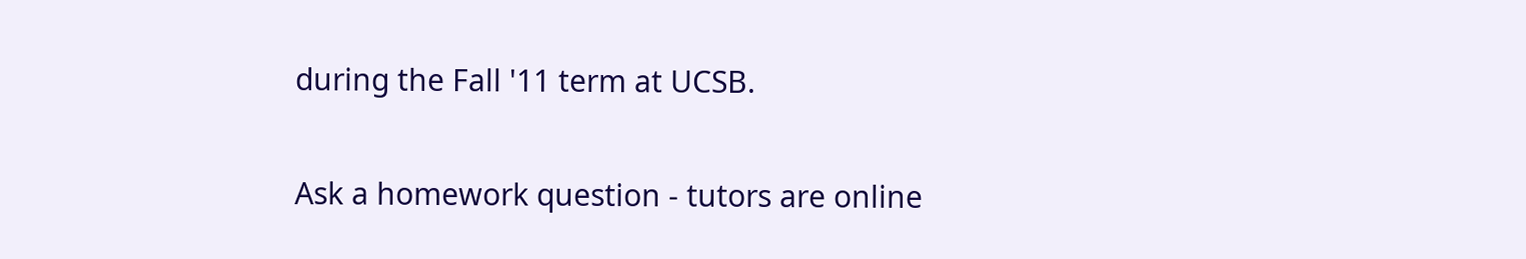during the Fall '11 term at UCSB.

Ask a homework question - tutors are online